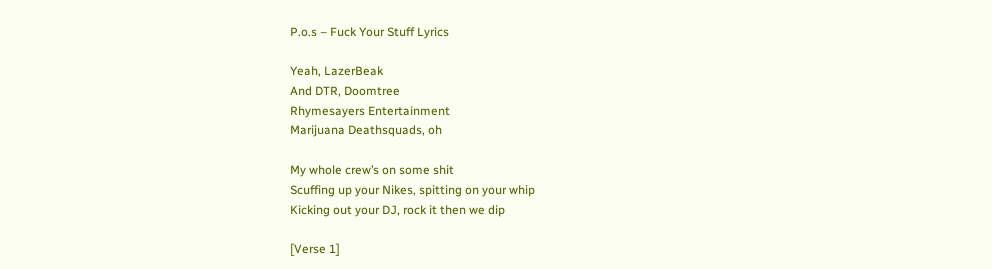P.o.s – Fuck Your Stuff Lyrics

Yeah, LazerBeak
And DTR, Doomtree
Rhymesayers Entertainment
Marijuana Deathsquads, oh

My whole crew’s on some shit
Scuffing up your Nikes, spitting on your whip
Kicking out your DJ, rock it then we dip

[Verse 1]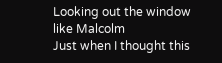Looking out the window like Malcolm
Just when I thought this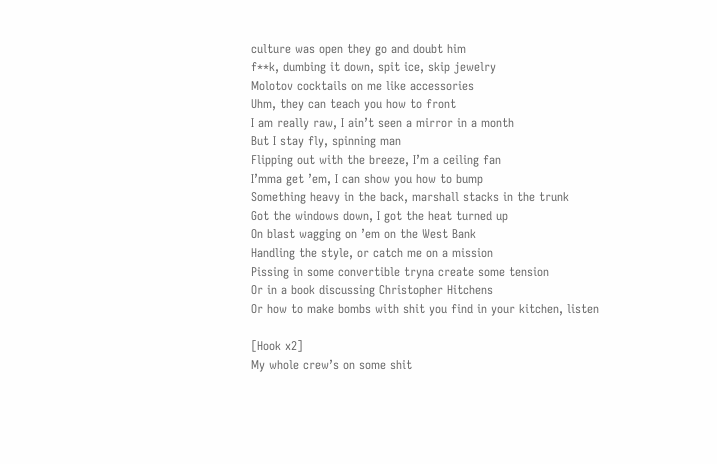culture was open they go and doubt him
f**k, dumbing it down, spit ice, skip jewelry
Molotov cocktails on me like accessories
Uhm, they can teach you how to front
I am really raw, I ain’t seen a mirror in a month
But I stay fly, spinning man
Flipping out with the breeze, I’m a ceiling fan
I’mma get ’em, I can show you how to bump
Something heavy in the back, marshall stacks in the trunk
Got the windows down, I got the heat turned up
On blast wagging on ’em on the West Bank
Handling the style, or catch me on a mission
Pissing in some convertible tryna create some tension
Or in a book discussing Christopher Hitchens
Or how to make bombs with shit you find in your kitchen, listen

[Hook x2]
My whole crew’s on some shit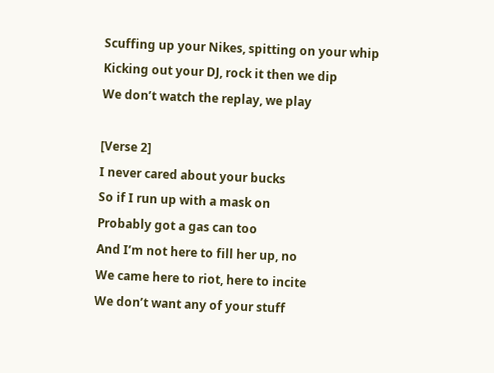Scuffing up your Nikes, spitting on your whip
Kicking out your DJ, rock it then we dip
We don’t watch the replay, we play

[Verse 2]
I never cared about your bucks
So if I run up with a mask on
Probably got a gas can too
And I’m not here to fill her up, no
We came here to riot, here to incite
We don’t want any of your stuff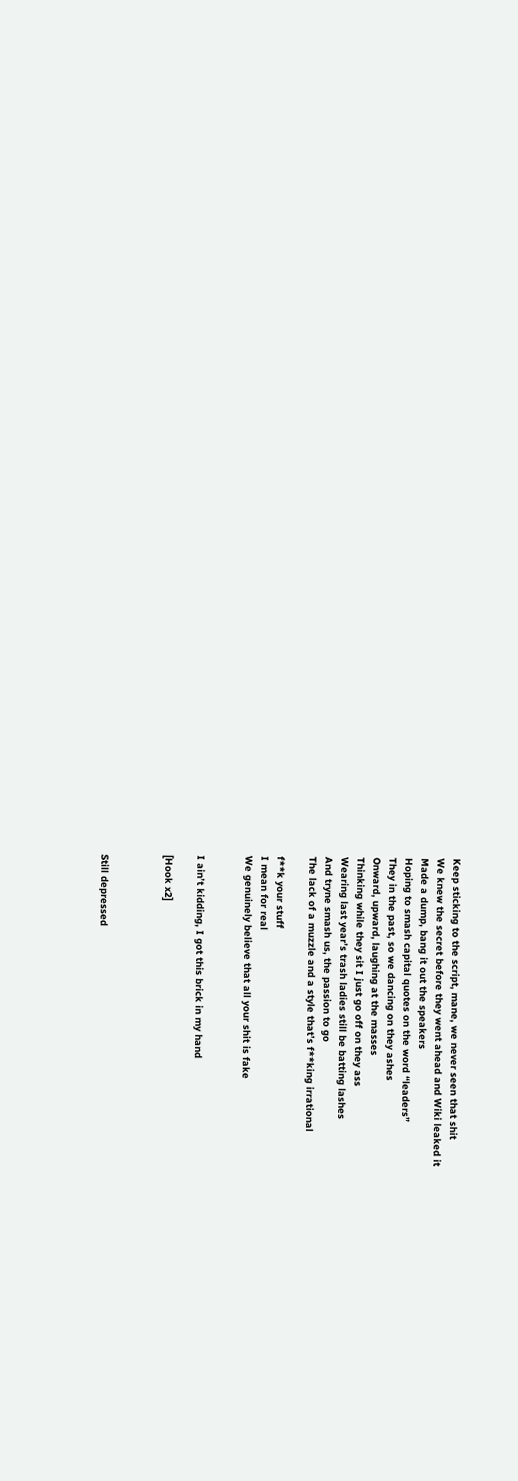Keep sticking to the script, mane, we never seen that shit
We knew the secret before they went ahead and Wiki leaked it
Made a dump, bang it out the speakers
Hoping to smash capital quotes on the word “leaders”
They in the past, so we dancing on they ashes
Onward, upward, laughing at the masses
Thinking while they sit I just go off on they ass
Wearing last year’s trash ladies still be batting lashes
And tryne smash us, the passion to go
The lack of a muzzle and a style that’s f**king irrational

f**k your stuff
I mean for real
We genuinely believe that all your shit is fake


I ain’t kidding, I got this brick in my hand

[Hook x2]



Still depressed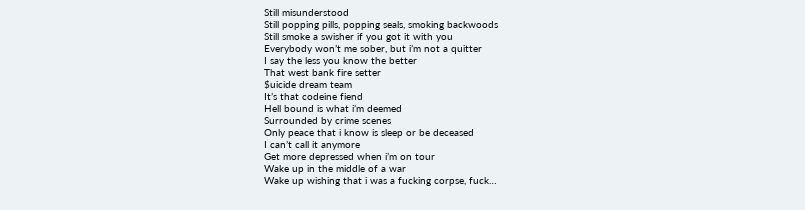Still misunderstood
Still popping pills, popping seals, smoking backwoods
Still smoke a swisher if you got it with you
Everybody won’t me sober, but i’m not a quitter
I say the less you know the better
That west bank fire setter
$uicide dream team
It’s that codeine fiend
Hell bound is what i’m deemed
Surrounded by crime scenes
Only peace that i know is sleep or be deceased
I can’t call it anymore
Get more depressed when i’m on tour
Wake up in the middle of a war
Wake up wishing that i was a fucking corpse, fuck…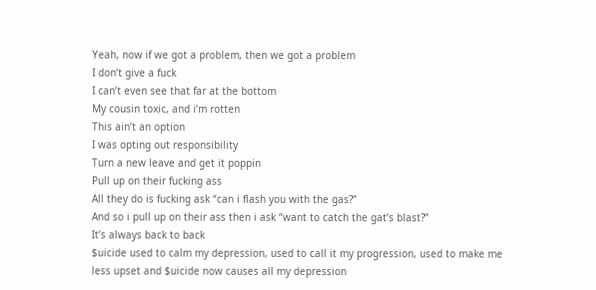Yeah, now if we got a problem, then we got a problem
I don’t give a fuck
I can’t even see that far at the bottom
My cousin toxic, and i’m rotten
This ain’t an option
I was opting out responsibility
Turn a new leave and get it poppin
Pull up on their fucking ass
All they do is fucking ask “can i flash you with the gas?”
And so i pull up on their ass then i ask “want to catch the gat’s blast?”
It’s always back to back
$uicide used to calm my depression, used to call it my progression, used to make me less upset and $uicide now causes all my depression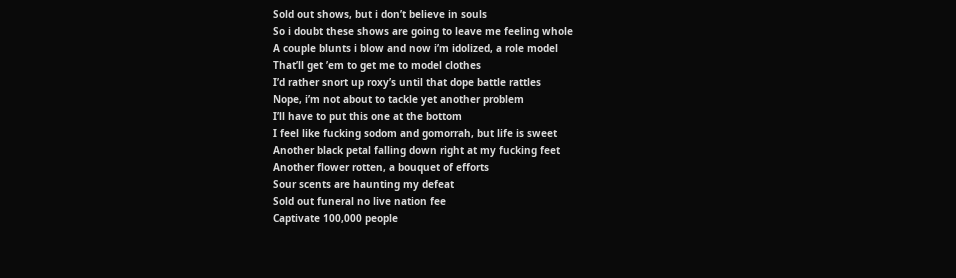Sold out shows, but i don’t believe in souls
So i doubt these shows are going to leave me feeling whole
A couple blunts i blow and now i’m idolized, a role model
That’ll get ’em to get me to model clothes
I’d rather snort up roxy’s until that dope battle rattles
Nope, i’m not about to tackle yet another problem
I’ll have to put this one at the bottom
I feel like fucking sodom and gomorrah, but life is sweet
Another black petal falling down right at my fucking feet
Another flower rotten, a bouquet of efforts
Sour scents are haunting my defeat
Sold out funeral no live nation fee
Captivate 100,000 people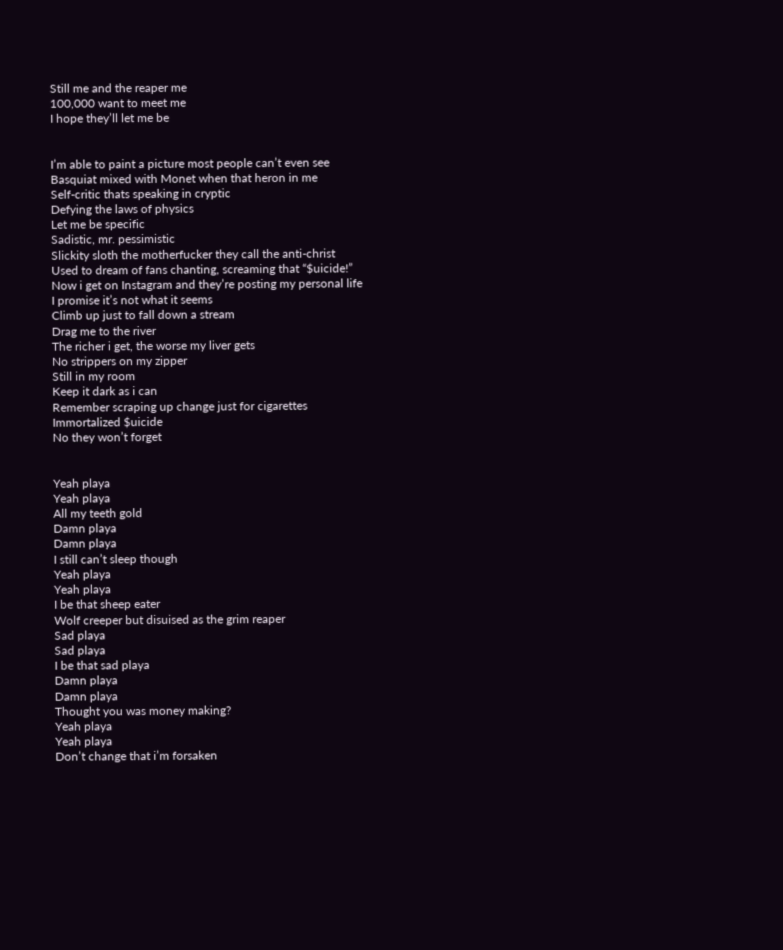Still me and the reaper me
100,000 want to meet me
I hope they’ll let me be


I’m able to paint a picture most people can’t even see
Basquiat mixed with Monet when that heron in me
Self-critic thats speaking in cryptic
Defying the laws of physics
Let me be specific
Sadistic, mr. pessimistic
Slickity sloth the motherfucker they call the anti-christ
Used to dream of fans chanting, screaming that “$uicide!”
Now i get on Instagram and they’re posting my personal life
I promise it’s not what it seems
Climb up just to fall down a stream
Drag me to the river
The richer i get, the worse my liver gets
No strippers on my zipper
Still in my room
Keep it dark as i can
Remember scraping up change just for cigarettes
Immortalized $uicide
No they won’t forget


Yeah playa
Yeah playa
All my teeth gold
Damn playa
Damn playa
I still can’t sleep though
Yeah playa
Yeah playa
I be that sheep eater
Wolf creeper but disuised as the grim reaper
Sad playa
Sad playa
I be that sad playa
Damn playa
Damn playa
Thought you was money making?
Yeah playa
Yeah playa
Don’t change that i’m forsaken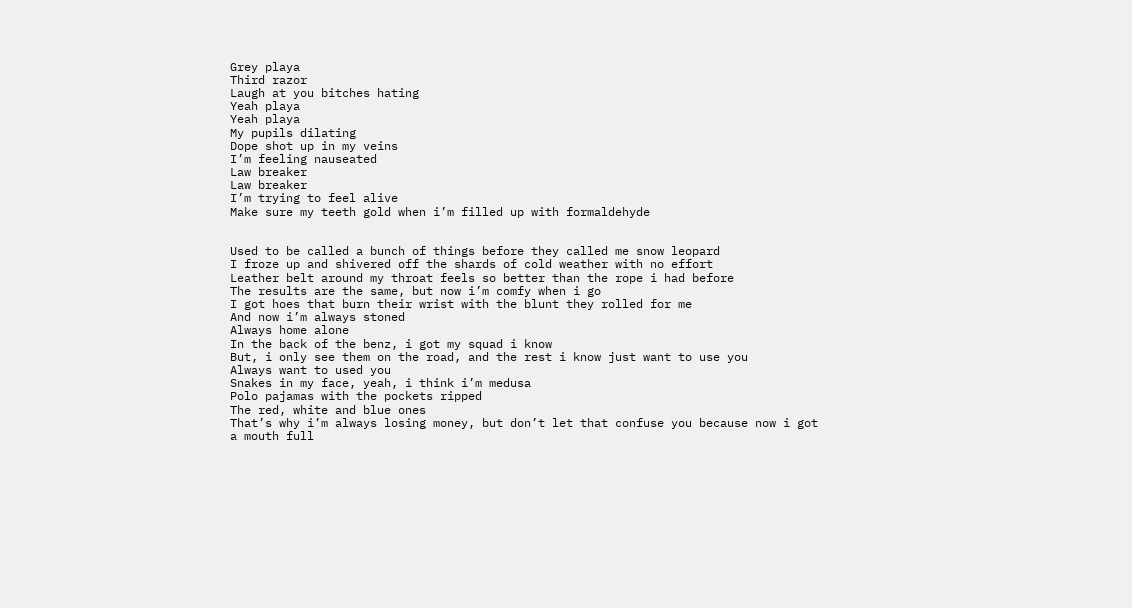Grey playa
Third razor
Laugh at you bitches hating
Yeah playa
Yeah playa
My pupils dilating
Dope shot up in my veins
I’m feeling nauseated
Law breaker
Law breaker
I’m trying to feel alive
Make sure my teeth gold when i’m filled up with formaldehyde


Used to be called a bunch of things before they called me snow leopard
I froze up and shivered off the shards of cold weather with no effort
Leather belt around my throat feels so better than the rope i had before
The results are the same, but now i’m comfy when i go
I got hoes that burn their wrist with the blunt they rolled for me
And now i’m always stoned
Always home alone
In the back of the benz, i got my squad i know
But, i only see them on the road, and the rest i know just want to use you
Always want to used you
Snakes in my face, yeah, i think i’m medusa
Polo pajamas with the pockets ripped
The red, white and blue ones
That’s why i’m always losing money, but don’t let that confuse you because now i got a mouth full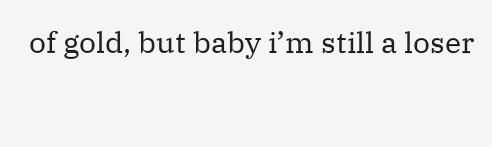of gold, but baby i’m still a loser